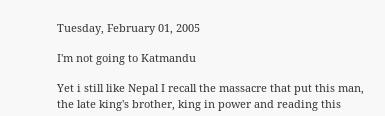Tuesday, February 01, 2005

I'm not going to Katmandu

Yet i still like Nepal I recall the massacre that put this man, the late king's brother, king in power and reading this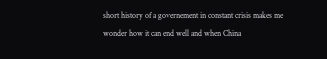short history of a governement in constant crisis makes me wonder how it can end well and when China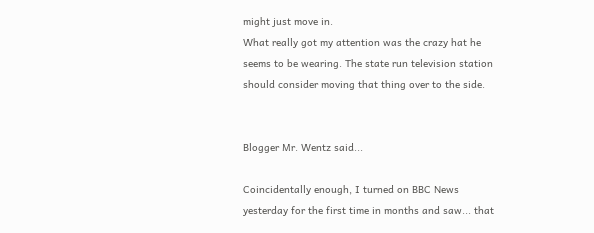might just move in.
What really got my attention was the crazy hat he seems to be wearing. The state run television station should consider moving that thing over to the side.


Blogger Mr. Wentz said...

Coincidentally enough, I turned on BBC News yesterday for the first time in months and saw... that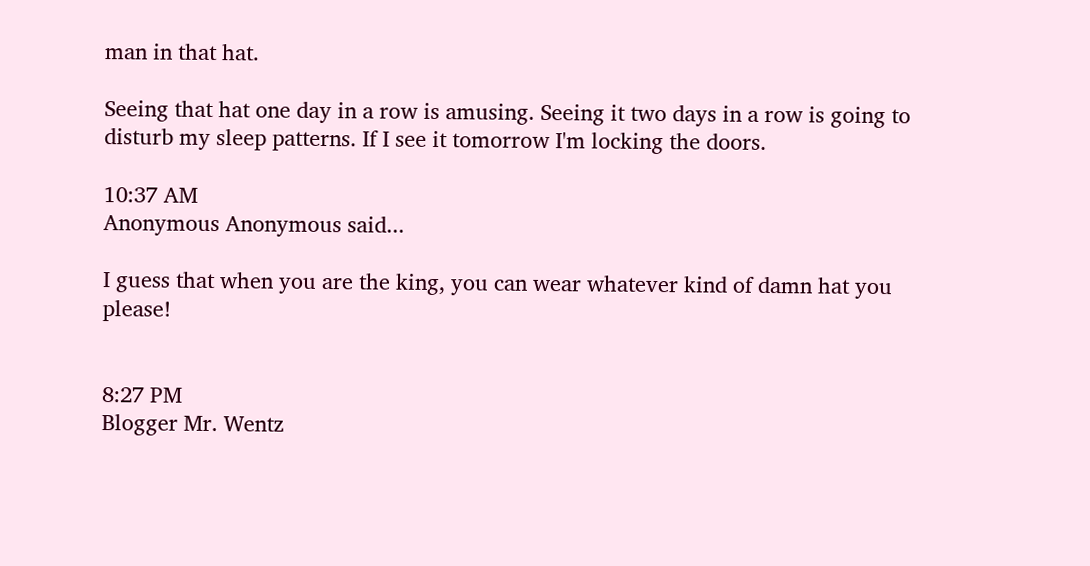man in that hat.

Seeing that hat one day in a row is amusing. Seeing it two days in a row is going to disturb my sleep patterns. If I see it tomorrow I'm locking the doors.

10:37 AM
Anonymous Anonymous said...

I guess that when you are the king, you can wear whatever kind of damn hat you please!


8:27 PM
Blogger Mr. Wentz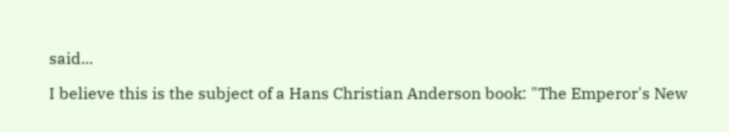said...

I believe this is the subject of a Hans Christian Anderson book: "The Emperor's New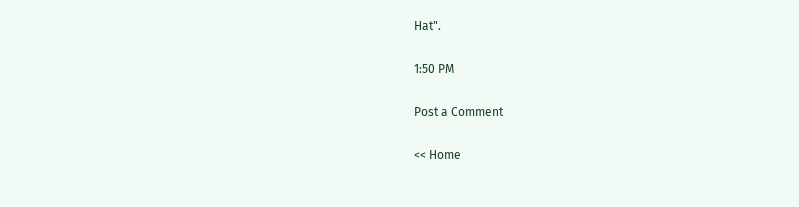Hat".

1:50 PM

Post a Comment

<< Home